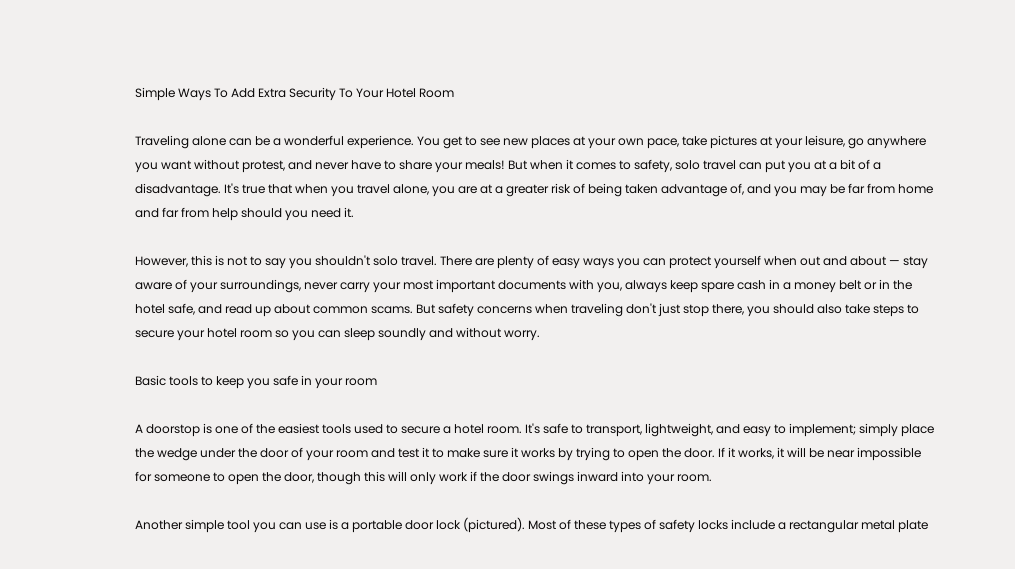Simple Ways To Add Extra Security To Your Hotel Room

Traveling alone can be a wonderful experience. You get to see new places at your own pace, take pictures at your leisure, go anywhere you want without protest, and never have to share your meals! But when it comes to safety, solo travel can put you at a bit of a disadvantage. It's true that when you travel alone, you are at a greater risk of being taken advantage of, and you may be far from home and far from help should you need it.

However, this is not to say you shouldn't solo travel. There are plenty of easy ways you can protect yourself when out and about — stay aware of your surroundings, never carry your most important documents with you, always keep spare cash in a money belt or in the hotel safe, and read up about common scams. But safety concerns when traveling don't just stop there, you should also take steps to secure your hotel room so you can sleep soundly and without worry.

Basic tools to keep you safe in your room

A doorstop is one of the easiest tools used to secure a hotel room. It's safe to transport, lightweight, and easy to implement; simply place the wedge under the door of your room and test it to make sure it works by trying to open the door. If it works, it will be near impossible for someone to open the door, though this will only work if the door swings inward into your room.

Another simple tool you can use is a portable door lock (pictured). Most of these types of safety locks include a rectangular metal plate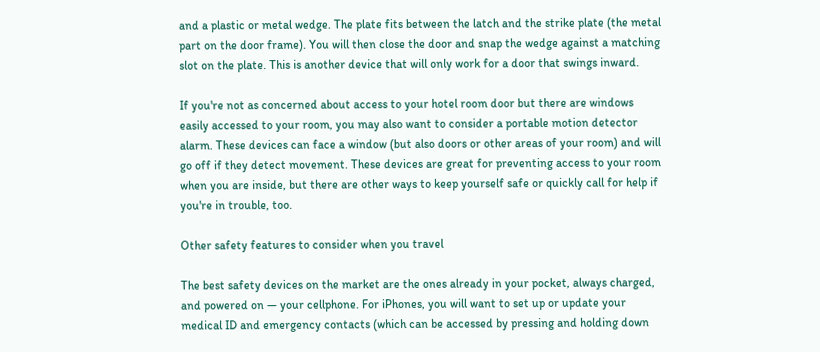and a plastic or metal wedge. The plate fits between the latch and the strike plate (the metal part on the door frame). You will then close the door and snap the wedge against a matching slot on the plate. This is another device that will only work for a door that swings inward.

If you're not as concerned about access to your hotel room door but there are windows easily accessed to your room, you may also want to consider a portable motion detector alarm. These devices can face a window (but also doors or other areas of your room) and will go off if they detect movement. These devices are great for preventing access to your room when you are inside, but there are other ways to keep yourself safe or quickly call for help if you're in trouble, too.

Other safety features to consider when you travel

The best safety devices on the market are the ones already in your pocket, always charged, and powered on — your cellphone. For iPhones, you will want to set up or update your medical ID and emergency contacts (which can be accessed by pressing and holding down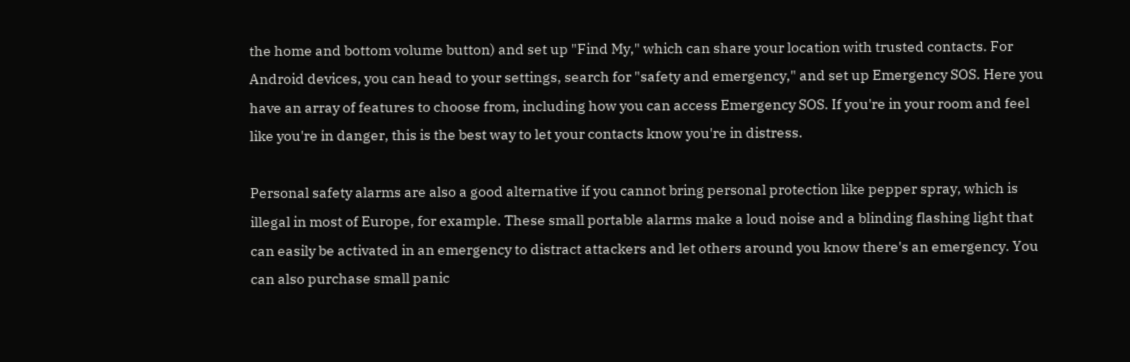the home and bottom volume button) and set up "Find My," which can share your location with trusted contacts. For Android devices, you can head to your settings, search for "safety and emergency," and set up Emergency SOS. Here you have an array of features to choose from, including how you can access Emergency SOS. If you're in your room and feel like you're in danger, this is the best way to let your contacts know you're in distress.

Personal safety alarms are also a good alternative if you cannot bring personal protection like pepper spray, which is illegal in most of Europe, for example. These small portable alarms make a loud noise and a blinding flashing light that can easily be activated in an emergency to distract attackers and let others around you know there's an emergency. You can also purchase small panic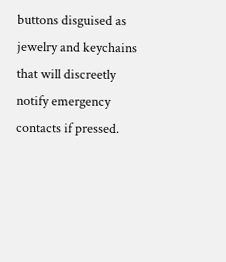buttons disguised as jewelry and keychains that will discreetly notify emergency contacts if pressed.